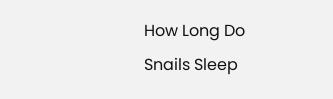How Long Do Snails Sleep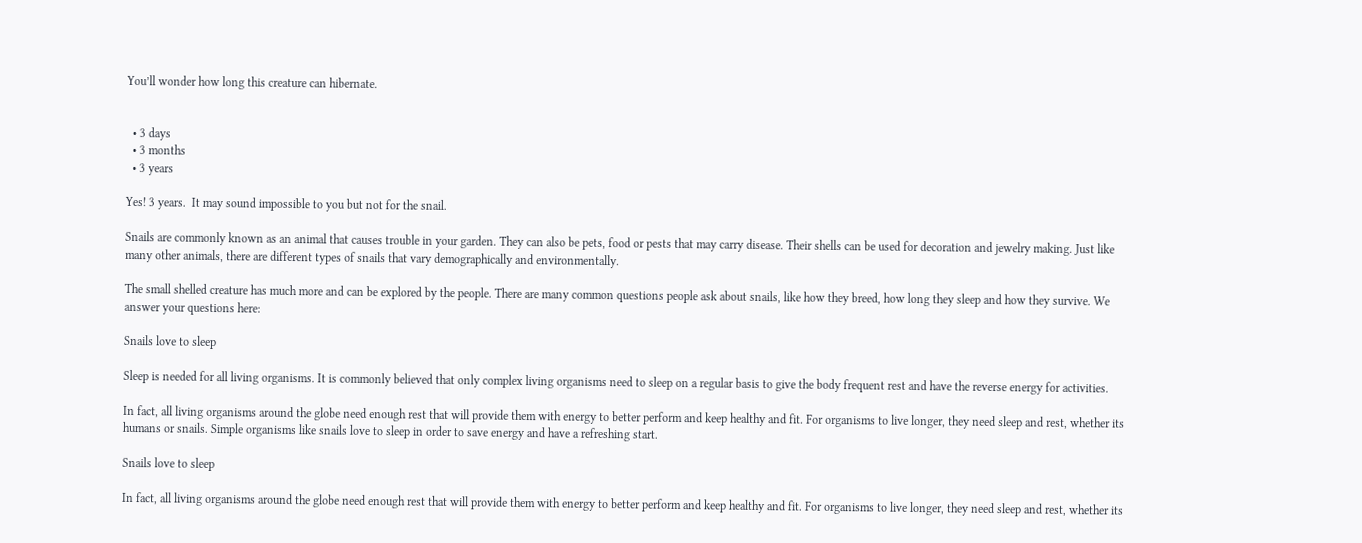You’ll wonder how long this creature can hibernate.


  • 3 days
  • 3 months
  • 3 years

Yes! 3 years.  It may sound impossible to you but not for the snail.

Snails are commonly known as an animal that causes trouble in your garden. They can also be pets, food or pests that may carry disease. Their shells can be used for decoration and jewelry making. Just like many other animals, there are different types of snails that vary demographically and environmentally.

The small shelled creature has much more and can be explored by the people. There are many common questions people ask about snails, like how they breed, how long they sleep and how they survive. We answer your questions here:

Snails love to sleep

Sleep is needed for all living organisms. It is commonly believed that only complex living organisms need to sleep on a regular basis to give the body frequent rest and have the reverse energy for activities.

In fact, all living organisms around the globe need enough rest that will provide them with energy to better perform and keep healthy and fit. For organisms to live longer, they need sleep and rest, whether its humans or snails. Simple organisms like snails love to sleep in order to save energy and have a refreshing start.

Snails love to sleep

In fact, all living organisms around the globe need enough rest that will provide them with energy to better perform and keep healthy and fit. For organisms to live longer, they need sleep and rest, whether its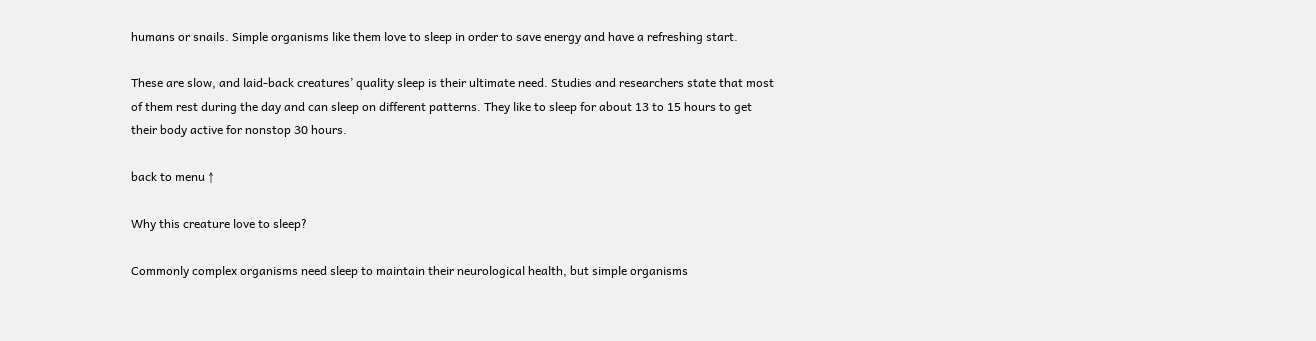humans or snails. Simple organisms like them love to sleep in order to save energy and have a refreshing start.

These are slow, and laid-back creatures’ quality sleep is their ultimate need. Studies and researchers state that most of them rest during the day and can sleep on different patterns. They like to sleep for about 13 to 15 hours to get their body active for nonstop 30 hours.

back to menu ↑

Why this creature love to sleep?

Commonly complex organisms need sleep to maintain their neurological health, but simple organisms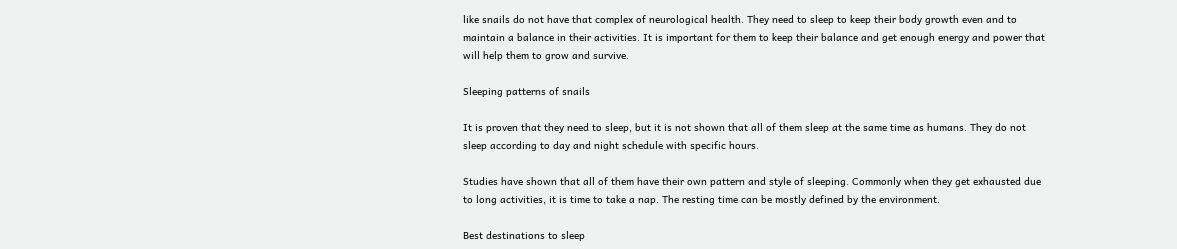like snails do not have that complex of neurological health. They need to sleep to keep their body growth even and to maintain a balance in their activities. It is important for them to keep their balance and get enough energy and power that will help them to grow and survive.

Sleeping patterns of snails

It is proven that they need to sleep, but it is not shown that all of them sleep at the same time as humans. They do not sleep according to day and night schedule with specific hours.

Studies have shown that all of them have their own pattern and style of sleeping. Commonly when they get exhausted due to long activities, it is time to take a nap. The resting time can be mostly defined by the environment.

Best destinations to sleep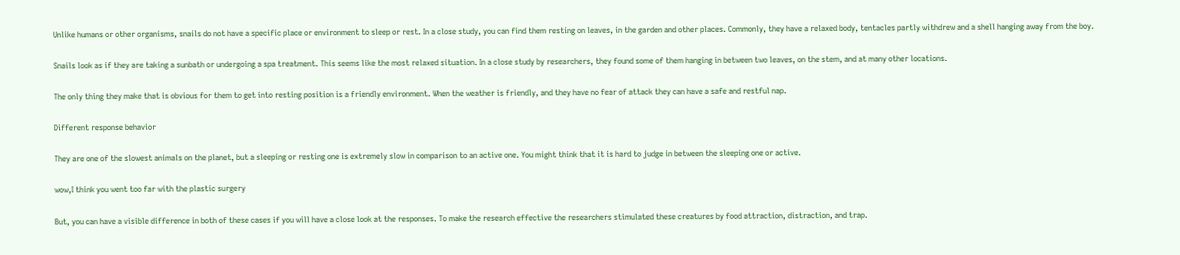Unlike humans or other organisms, snails do not have a specific place or environment to sleep or rest. In a close study, you can find them resting on leaves, in the garden and other places. Commonly, they have a relaxed body, tentacles partly withdrew and a shell hanging away from the boy.

Snails look as if they are taking a sunbath or undergoing a spa treatment. This seems like the most relaxed situation. In a close study by researchers, they found some of them hanging in between two leaves, on the stem, and at many other locations.

The only thing they make that is obvious for them to get into resting position is a friendly environment. When the weather is friendly, and they have no fear of attack they can have a safe and restful nap.

Different response behavior

They are one of the slowest animals on the planet, but a sleeping or resting one is extremely slow in comparison to an active one. You might think that it is hard to judge in between the sleeping one or active.

wow,I think you went too far with the plastic surgery

But, you can have a visible difference in both of these cases if you will have a close look at the responses. To make the research effective the researchers stimulated these creatures by food attraction, distraction, and trap.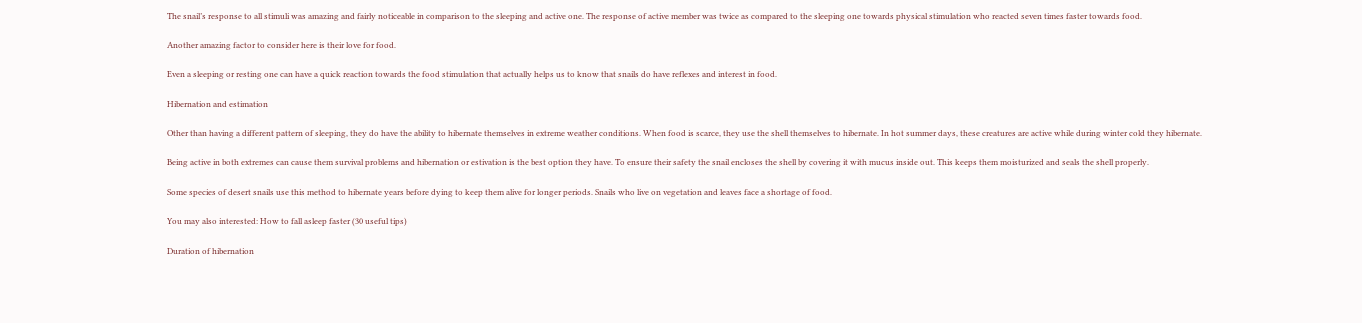The snail’s response to all stimuli was amazing and fairly noticeable in comparison to the sleeping and active one. The response of active member was twice as compared to the sleeping one towards physical stimulation who reacted seven times faster towards food.

Another amazing factor to consider here is their love for food.

Even a sleeping or resting one can have a quick reaction towards the food stimulation that actually helps us to know that snails do have reflexes and interest in food.

Hibernation and estimation

Other than having a different pattern of sleeping, they do have the ability to hibernate themselves in extreme weather conditions. When food is scarce, they use the shell themselves to hibernate. In hot summer days, these creatures are active while during winter cold they hibernate.

Being active in both extremes can cause them survival problems and hibernation or estivation is the best option they have. To ensure their safety the snail encloses the shell by covering it with mucus inside out. This keeps them moisturized and seals the shell properly.

Some species of desert snails use this method to hibernate years before dying to keep them alive for longer periods. Snails who live on vegetation and leaves face a shortage of food.

You may also interested: How to fall asleep faster (30 useful tips)

Duration of hibernation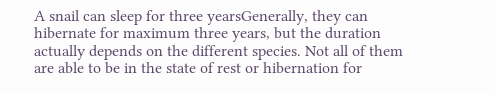A snail can sleep for three yearsGenerally, they can hibernate for maximum three years, but the duration actually depends on the different species. Not all of them are able to be in the state of rest or hibernation for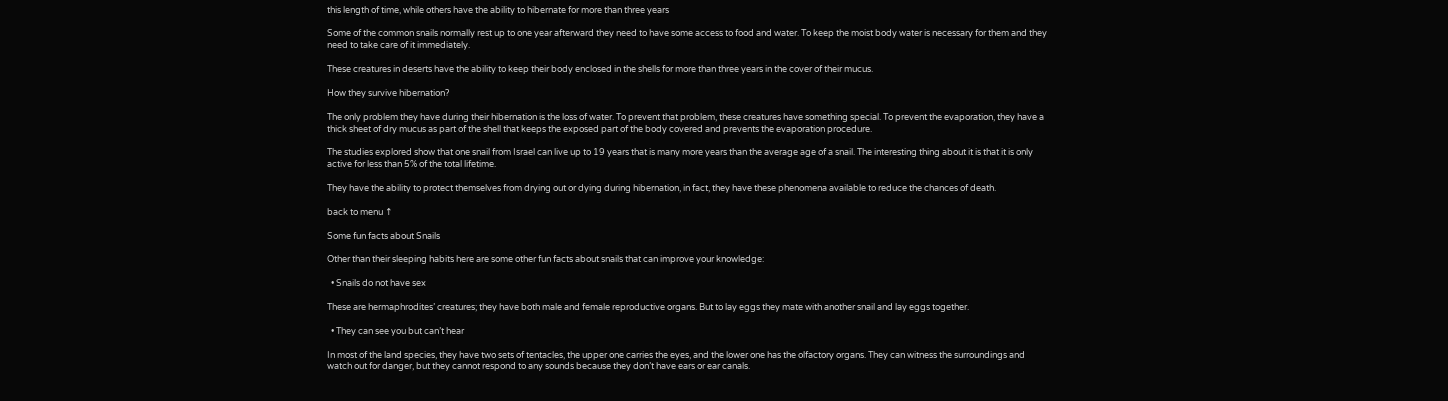this length of time, while others have the ability to hibernate for more than three years

Some of the common snails normally rest up to one year afterward they need to have some access to food and water. To keep the moist body water is necessary for them and they need to take care of it immediately.

These creatures in deserts have the ability to keep their body enclosed in the shells for more than three years in the cover of their mucus.

How they survive hibernation?

The only problem they have during their hibernation is the loss of water. To prevent that problem, these creatures have something special. To prevent the evaporation, they have a thick sheet of dry mucus as part of the shell that keeps the exposed part of the body covered and prevents the evaporation procedure.

The studies explored show that one snail from Israel can live up to 19 years that is many more years than the average age of a snail. The interesting thing about it is that it is only active for less than 5% of the total lifetime.

They have the ability to protect themselves from drying out or dying during hibernation, in fact, they have these phenomena available to reduce the chances of death.

back to menu ↑

Some fun facts about Snails

Other than their sleeping habits here are some other fun facts about snails that can improve your knowledge:

  • Snails do not have sex

These are hermaphrodites’ creatures; they have both male and female reproductive organs. But to lay eggs they mate with another snail and lay eggs together.

  • They can see you but can’t hear

In most of the land species, they have two sets of tentacles, the upper one carries the eyes, and the lower one has the olfactory organs. They can witness the surroundings and watch out for danger, but they cannot respond to any sounds because they don’t have ears or ear canals.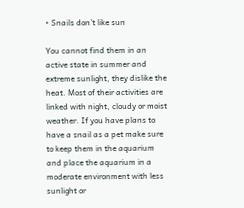• Snails don’t like sun

You cannot find them in an active state in summer and extreme sunlight, they dislike the heat. Most of their activities are linked with night, cloudy or moist weather. If you have plans to have a snail as a pet make sure to keep them in the aquarium and place the aquarium in a moderate environment with less sunlight or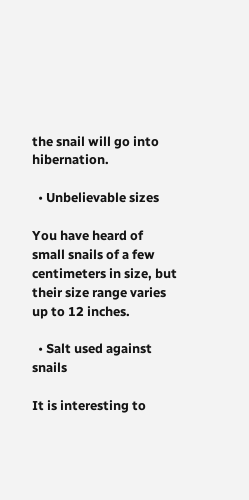the snail will go into hibernation.

  • Unbelievable sizes

You have heard of small snails of a few centimeters in size, but their size range varies up to 12 inches.

  • Salt used against snails

It is interesting to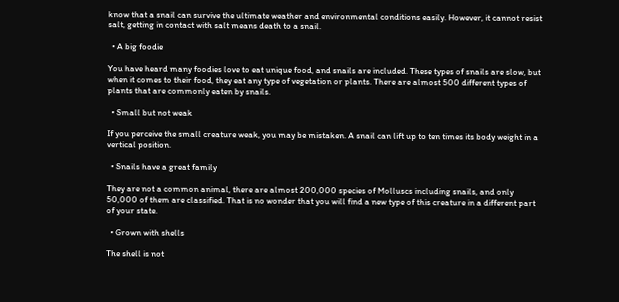know that a snail can survive the ultimate weather and environmental conditions easily. However, it cannot resist salt, getting in contact with salt means death to a snail.

  • A big foodie

You have heard many foodies love to eat unique food, and snails are included. These types of snails are slow, but when it comes to their food, they eat any type of vegetation or plants. There are almost 500 different types of plants that are commonly eaten by snails.

  • Small but not weak

If you perceive the small creature weak, you may be mistaken. A snail can lift up to ten times its body weight in a vertical position.

  • Snails have a great family

They are not a common animal, there are almost 200,000 species of Molluscs including snails, and only 50,000 of them are classified. That is no wonder that you will find a new type of this creature in a different part of your state.

  • Grown with shells

The shell is not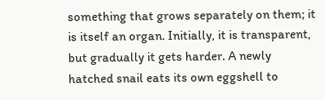something that grows separately on them; it is itself an organ. Initially, it is transparent, but gradually it gets harder. A newly hatched snail eats its own eggshell to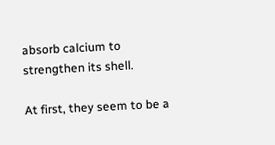absorb calcium to strengthen its shell.

At first, they seem to be a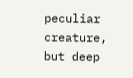peculiar creature, but deep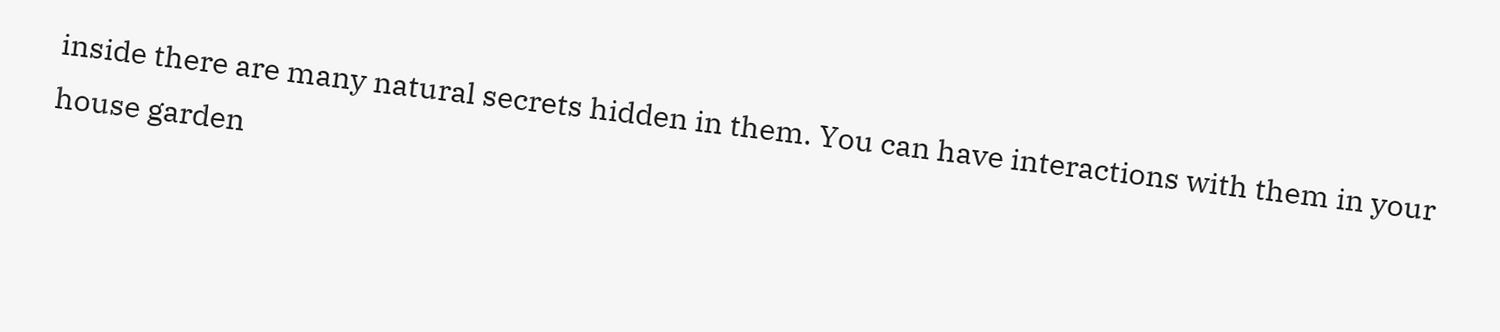inside there are many natural secrets hidden in them. You can have interactions with them in your house garden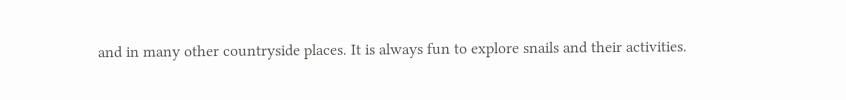and in many other countryside places. It is always fun to explore snails and their activities.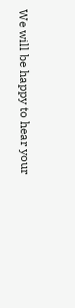We will be happy to hear your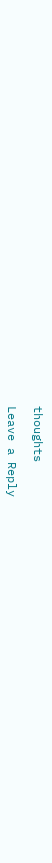thoughts

Leave a Reply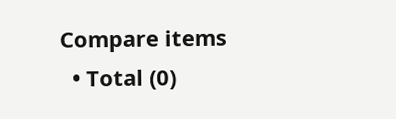Compare items
  • Total (0)